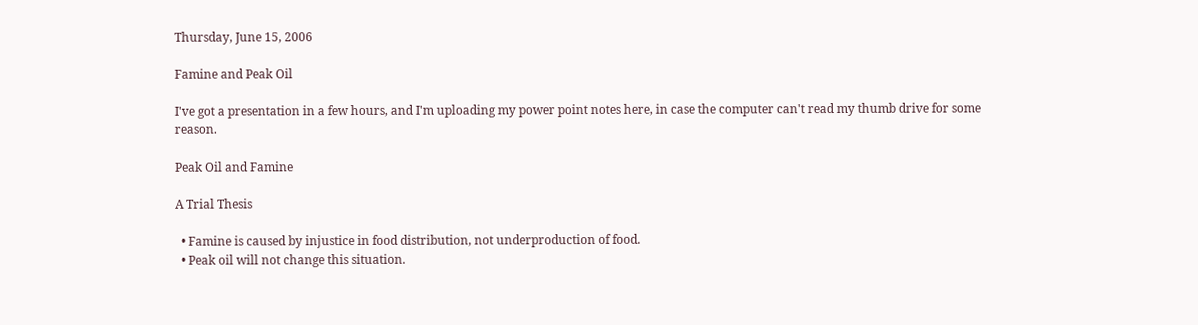Thursday, June 15, 2006

Famine and Peak Oil

I've got a presentation in a few hours, and I'm uploading my power point notes here, in case the computer can't read my thumb drive for some reason.

Peak Oil and Famine

A Trial Thesis

  • Famine is caused by injustice in food distribution, not underproduction of food.
  • Peak oil will not change this situation.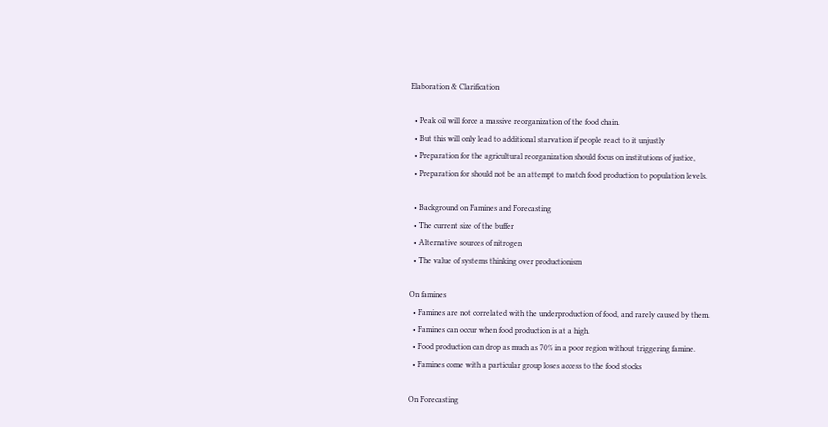Elaboration & Clarification

  • Peak oil will force a massive reorganization of the food chain.
  • But this will only lead to additional starvation if people react to it unjustly
  • Preparation for the agricultural reorganization should focus on institutions of justice,
  • Preparation for should not be an attempt to match food production to population levels.

  • Background on Famines and Forecasting
  • The current size of the buffer
  • Alternative sources of nitrogen
  • The value of systems thinking over productionism

On famines
  • Famines are not correlated with the underproduction of food, and rarely caused by them.
  • Famines can occur when food production is at a high.
  • Food production can drop as much as 70% in a poor region without triggering famine.
  • Famines come with a particular group loses access to the food stocks

On Forecasting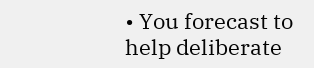• You forecast to help deliberate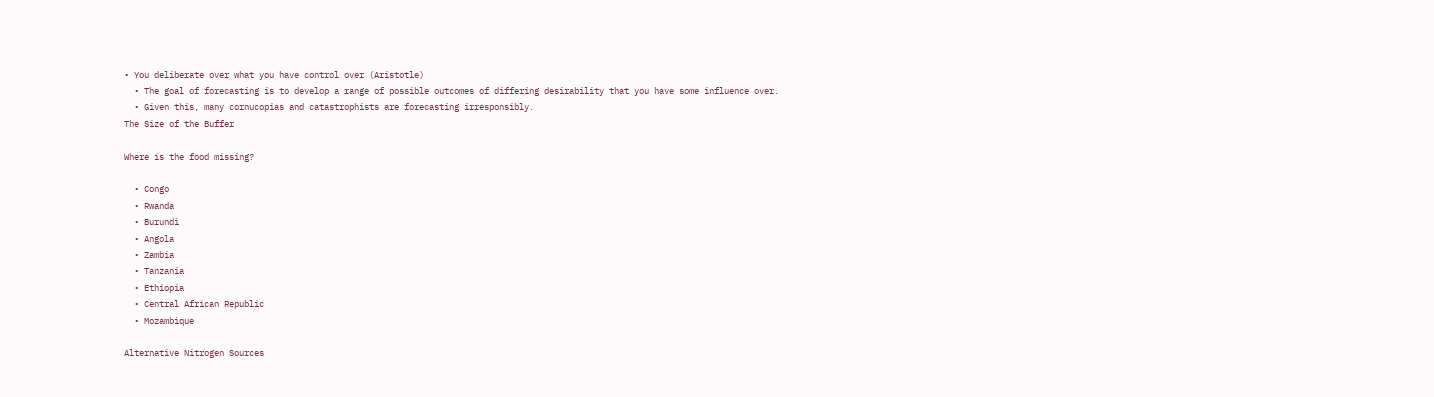• You deliberate over what you have control over (Aristotle)
  • The goal of forecasting is to develop a range of possible outcomes of differing desirability that you have some influence over.
  • Given this, many cornucopias and catastrophists are forecasting irresponsibly.
The Size of the Buffer

Where is the food missing?

  • Congo
  • Rwanda
  • Burundi
  • Angola
  • Zambia
  • Tanzania
  • Ethiopia
  • Central African Republic
  • Mozambique

Alternative Nitrogen Sources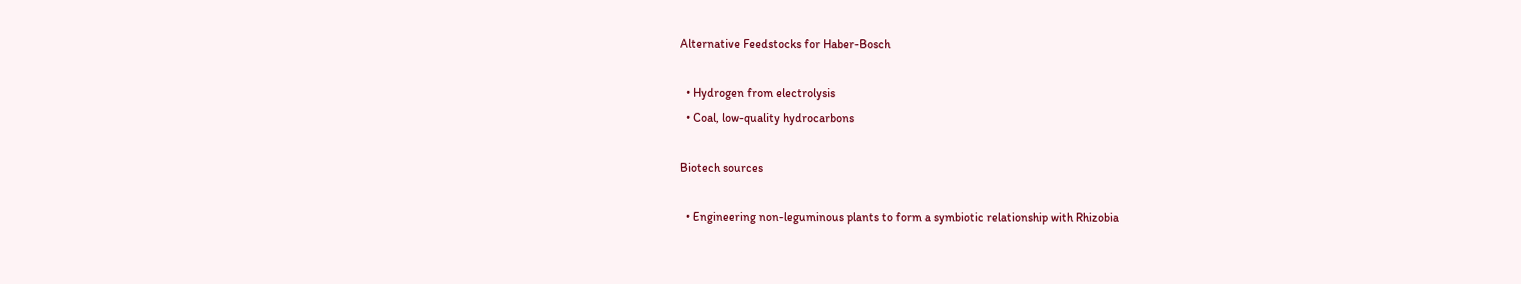Alternative Feedstocks for Haber-Bosch

  • Hydrogen from electrolysis
  • Coal, low-quality hydrocarbons

Biotech sources

  • Engineering non-leguminous plants to form a symbiotic relationship with Rhizobia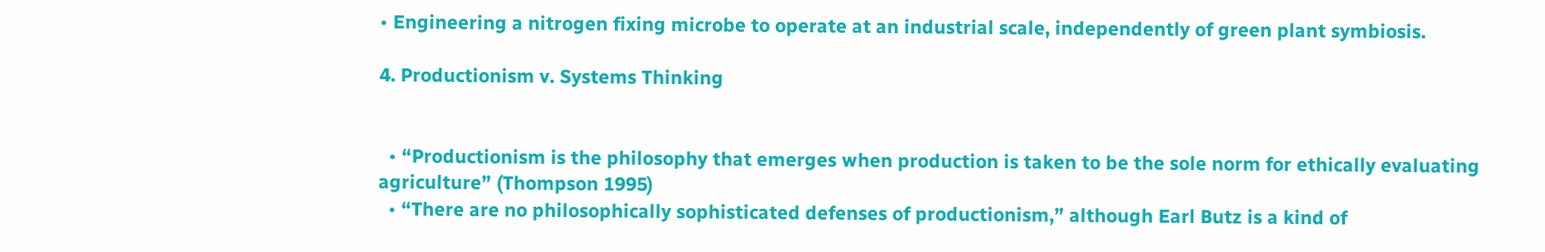• Engineering a nitrogen fixing microbe to operate at an industrial scale, independently of green plant symbiosis.

4. Productionism v. Systems Thinking


  • “Productionism is the philosophy that emerges when production is taken to be the sole norm for ethically evaluating agriculture” (Thompson 1995)
  • “There are no philosophically sophisticated defenses of productionism,” although Earl Butz is a kind of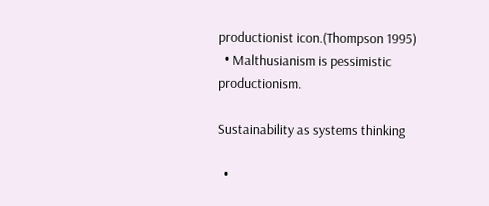productionist icon.(Thompson 1995)
  • Malthusianism is pessimistic productionism.

Sustainability as systems thinking

  •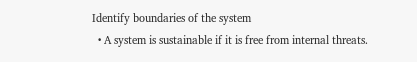Identify boundaries of the system
  • A system is sustainable if it is free from internal threats.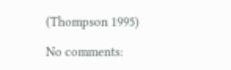(Thompson 1995)

No comments: